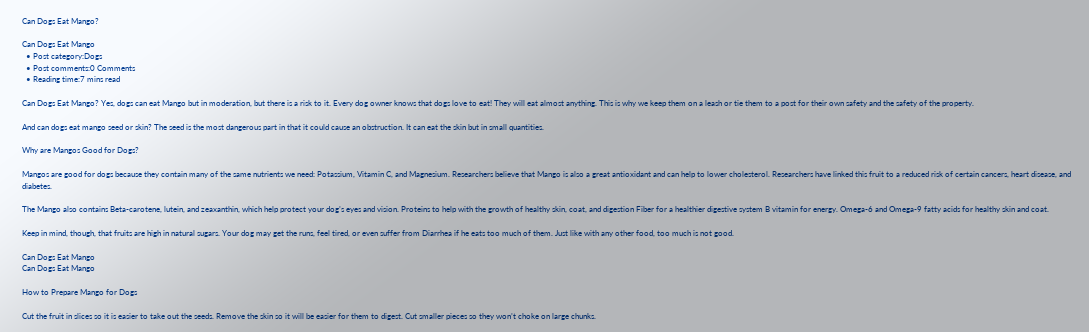Can Dogs Eat Mango?

Can Dogs Eat Mango
  • Post category:Dogs
  • Post comments:0 Comments
  • Reading time:7 mins read

Can Dogs Eat Mango? Yes, dogs can eat Mango but in moderation, but there is a risk to it. Every dog owner knows that dogs love to eat! They will eat almost anything. This is why we keep them on a leash or tie them to a post for their own safety and the safety of the property.

And can dogs eat mango seed or skin? The seed is the most dangerous part in that it could cause an obstruction. It can eat the skin but in small quantities.

Why are Mangos Good for Dogs?

Mangos are good for dogs because they contain many of the same nutrients we need: Potassium, Vitamin C, and Magnesium. Researchers believe that Mango is also a great antioxidant and can help to lower cholesterol. Researchers have linked this fruit to a reduced risk of certain cancers, heart disease, and diabetes.

The Mango also contains Beta-carotene, lutein, and zeaxanthin, which help protect your dog’s eyes and vision. Proteins to help with the growth of healthy skin, coat, and digestion Fiber for a healthier digestive system B vitamin for energy. Omega-6 and Omega-9 fatty acids for healthy skin and coat.

Keep in mind, though, that fruits are high in natural sugars. Your dog may get the runs, feel tired, or even suffer from Diarrhea if he eats too much of them. Just like with any other food, too much is not good.

Can Dogs Eat Mango
Can Dogs Eat Mango

How to Prepare Mango for Dogs

Cut the fruit in slices so it is easier to take out the seeds. Remove the skin so it will be easier for them to digest. Cut smaller pieces so they won’t choke on large chunks.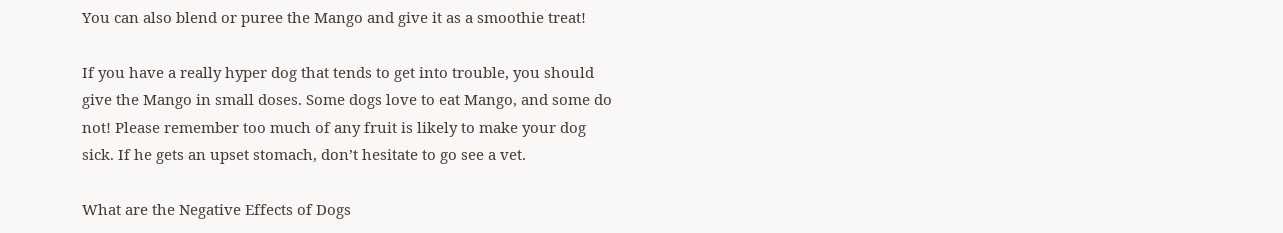You can also blend or puree the Mango and give it as a smoothie treat!

If you have a really hyper dog that tends to get into trouble, you should give the Mango in small doses. Some dogs love to eat Mango, and some do not! Please remember too much of any fruit is likely to make your dog sick. If he gets an upset stomach, don’t hesitate to go see a vet.

What are the Negative Effects of Dogs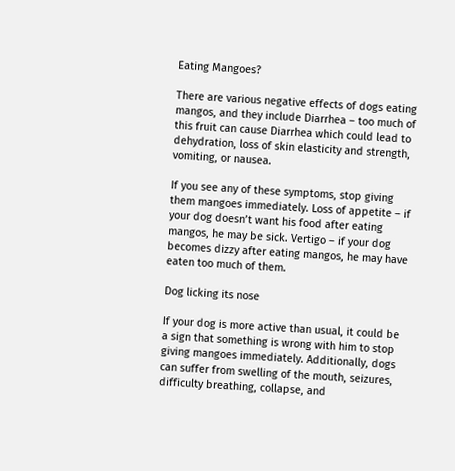Eating Mangoes?

There are various negative effects of dogs eating mangos, and they include Diarrhea – too much of this fruit can cause Diarrhea which could lead to dehydration, loss of skin elasticity and strength, vomiting, or nausea.

If you see any of these symptoms, stop giving them mangoes immediately. Loss of appetite – if your dog doesn’t want his food after eating mangos, he may be sick. Vertigo – if your dog becomes dizzy after eating mangos, he may have eaten too much of them.

Dog licking its nose

If your dog is more active than usual, it could be a sign that something is wrong with him to stop giving mangoes immediately. Additionally, dogs can suffer from swelling of the mouth, seizures, difficulty breathing, collapse, and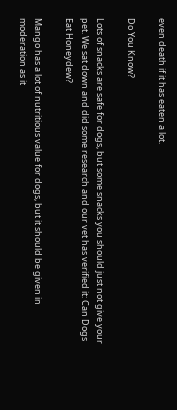even death if it has eaten a lot.

Do You Know?

Lots of snacks are safe for dogs, but some snacks you should just not give your pet. We sat down and did some research and our vet has verified it: Can Dogs Eat Honeydew?

Mango has a lot of nutritious value for dogs, but it should be given in moderation as it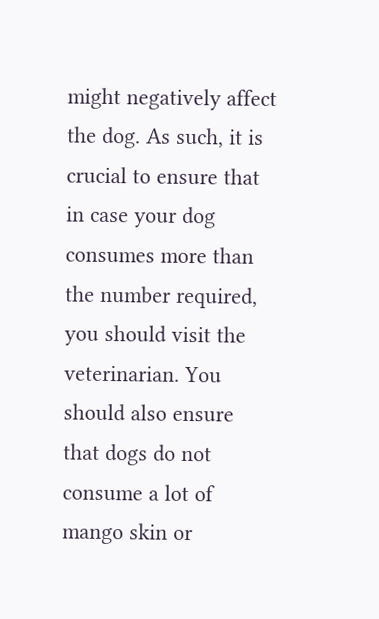might negatively affect the dog. As such, it is crucial to ensure that in case your dog consumes more than the number required, you should visit the veterinarian. You should also ensure that dogs do not consume a lot of mango skin or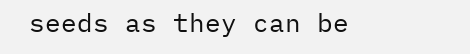seeds as they can be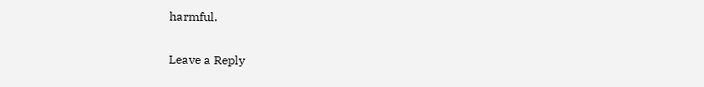harmful.

Leave a Reply